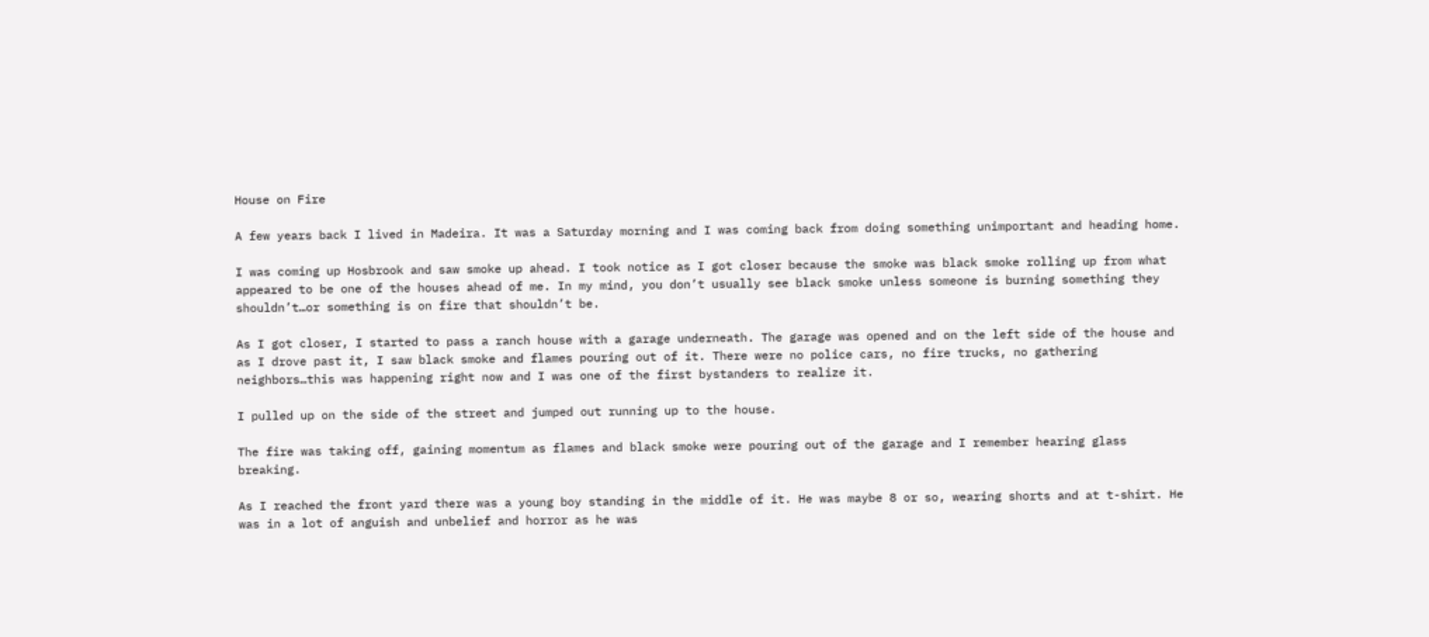House on Fire

A few years back I lived in Madeira. It was a Saturday morning and I was coming back from doing something unimportant and heading home.

I was coming up Hosbrook and saw smoke up ahead. I took notice as I got closer because the smoke was black smoke rolling up from what appeared to be one of the houses ahead of me. In my mind, you don’t usually see black smoke unless someone is burning something they shouldn’t…or something is on fire that shouldn’t be.

As I got closer, I started to pass a ranch house with a garage underneath. The garage was opened and on the left side of the house and as I drove past it, I saw black smoke and flames pouring out of it. There were no police cars, no fire trucks, no gathering neighbors…this was happening right now and I was one of the first bystanders to realize it.

I pulled up on the side of the street and jumped out running up to the house.

The fire was taking off, gaining momentum as flames and black smoke were pouring out of the garage and I remember hearing glass breaking.

As I reached the front yard there was a young boy standing in the middle of it. He was maybe 8 or so, wearing shorts and at t-shirt. He was in a lot of anguish and unbelief and horror as he was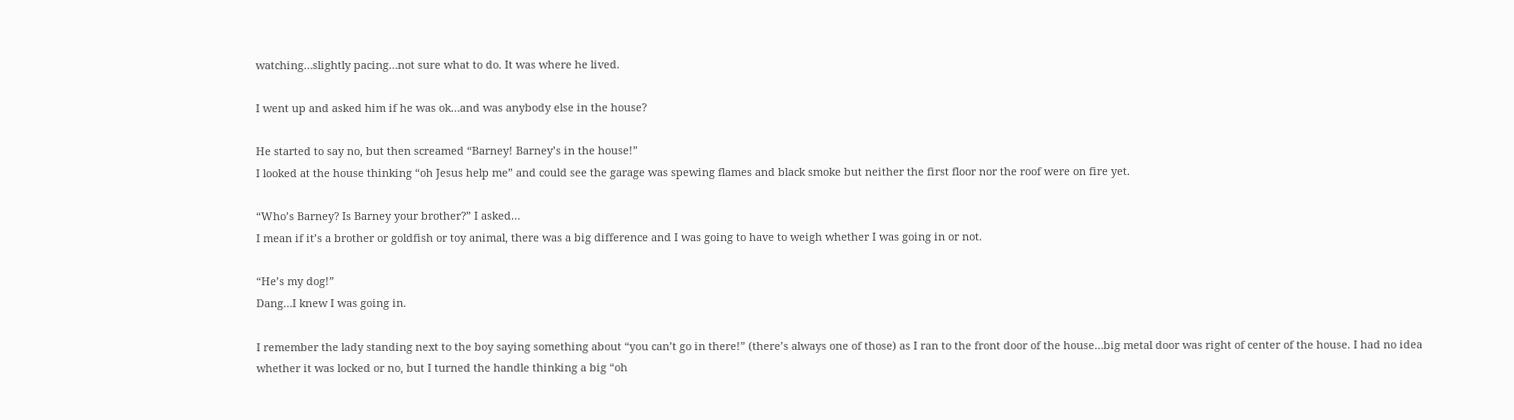watching…slightly pacing…not sure what to do. It was where he lived.

I went up and asked him if he was ok…and was anybody else in the house?

He started to say no, but then screamed “Barney! Barney’s in the house!”
I looked at the house thinking “oh Jesus help me” and could see the garage was spewing flames and black smoke but neither the first floor nor the roof were on fire yet.

“Who’s Barney? Is Barney your brother?” I asked…
I mean if it’s a brother or goldfish or toy animal, there was a big difference and I was going to have to weigh whether I was going in or not.

“He’s my dog!”
Dang…I knew I was going in.

I remember the lady standing next to the boy saying something about “you can’t go in there!” (there’s always one of those) as I ran to the front door of the house…big metal door was right of center of the house. I had no idea whether it was locked or no, but I turned the handle thinking a big “oh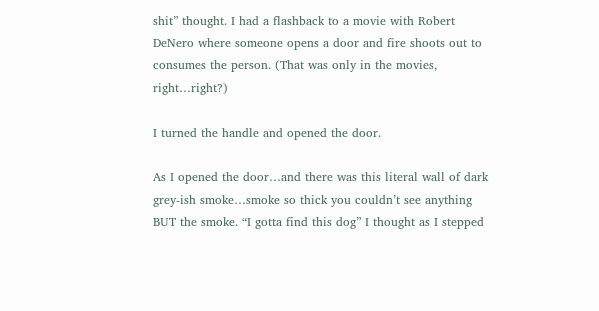shit” thought. I had a flashback to a movie with Robert DeNero where someone opens a door and fire shoots out to consumes the person. (That was only in the movies, right…right?)

I turned the handle and opened the door.

As I opened the door…and there was this literal wall of dark grey-ish smoke…smoke so thick you couldn’t see anything BUT the smoke. “I gotta find this dog” I thought as I stepped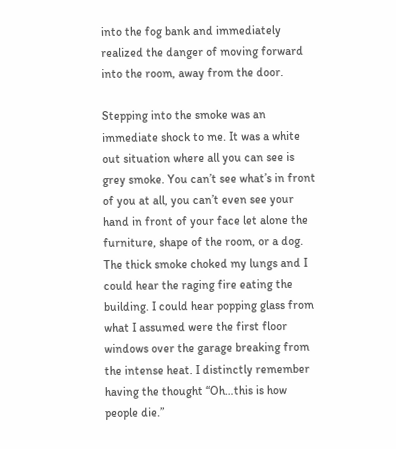into the fog bank and immediately realized the danger of moving forward into the room, away from the door.

Stepping into the smoke was an immediate shock to me. It was a white out situation where all you can see is grey smoke. You can’t see what’s in front of you at all, you can’t even see your hand in front of your face let alone the furniture, shape of the room, or a dog. The thick smoke choked my lungs and I could hear the raging fire eating the building. I could hear popping glass from what I assumed were the first floor windows over the garage breaking from the intense heat. I distinctly remember having the thought “Oh…this is how people die.”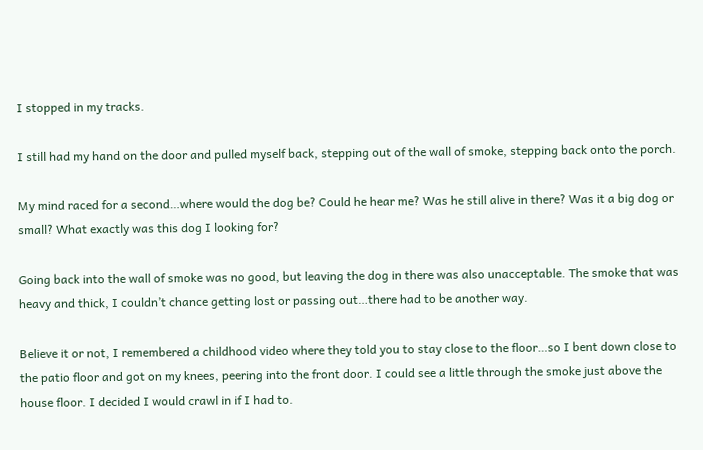I stopped in my tracks.

I still had my hand on the door and pulled myself back, stepping out of the wall of smoke, stepping back onto the porch.

My mind raced for a second…where would the dog be? Could he hear me? Was he still alive in there? Was it a big dog or small? What exactly was this dog I looking for?

Going back into the wall of smoke was no good, but leaving the dog in there was also unacceptable. The smoke that was heavy and thick, I couldn’t chance getting lost or passing out…there had to be another way.

Believe it or not, I remembered a childhood video where they told you to stay close to the floor…so I bent down close to the patio floor and got on my knees, peering into the front door. I could see a little through the smoke just above the house floor. I decided I would crawl in if I had to.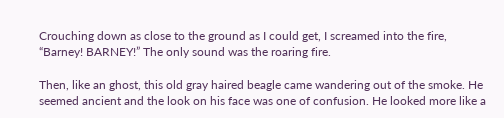Crouching down as close to the ground as I could get, I screamed into the fire,
“Barney! BARNEY!” The only sound was the roaring fire.

Then, like an ghost, this old gray haired beagle came wandering out of the smoke. He seemed ancient and the look on his face was one of confusion. He looked more like a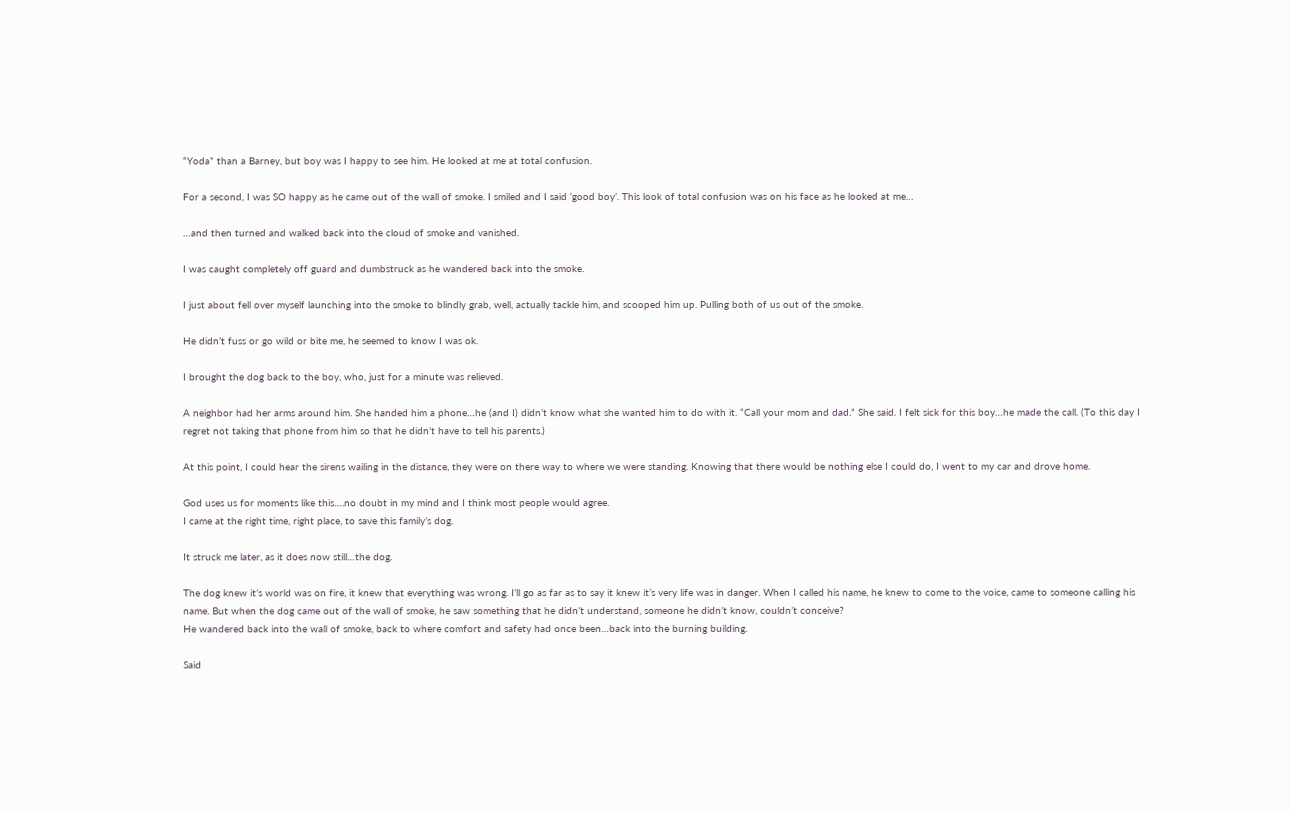“Yoda” than a Barney, but boy was I happy to see him. He looked at me at total confusion.

For a second, I was SO happy as he came out of the wall of smoke. I smiled and I said ‘good boy’. This look of total confusion was on his face as he looked at me…

…and then turned and walked back into the cloud of smoke and vanished.

I was caught completely off guard and dumbstruck as he wandered back into the smoke.

I just about fell over myself launching into the smoke to blindly grab, well, actually tackle him, and scooped him up. Pulling both of us out of the smoke.

He didn’t fuss or go wild or bite me, he seemed to know I was ok.

I brought the dog back to the boy, who, just for a minute was relieved.

A neighbor had her arms around him. She handed him a phone…he (and I) didn’t know what she wanted him to do with it. “Call your mom and dad.” She said. I felt sick for this boy…he made the call. (To this day I regret not taking that phone from him so that he didn’t have to tell his parents.)

At this point, I could hear the sirens wailing in the distance, they were on there way to where we were standing. Knowing that there would be nothing else I could do, I went to my car and drove home.

God uses us for moments like this….no doubt in my mind and I think most people would agree.
I came at the right time, right place, to save this family’s dog.

It struck me later, as it does now still…the dog.

The dog knew it’s world was on fire, it knew that everything was wrong. I’ll go as far as to say it knew it’s very life was in danger. When I called his name, he knew to come to the voice, came to someone calling his name. But when the dog came out of the wall of smoke, he saw something that he didn’t understand, someone he didn’t know, couldn’t conceive?
He wandered back into the wall of smoke, back to where comfort and safety had once been…back into the burning building.

Said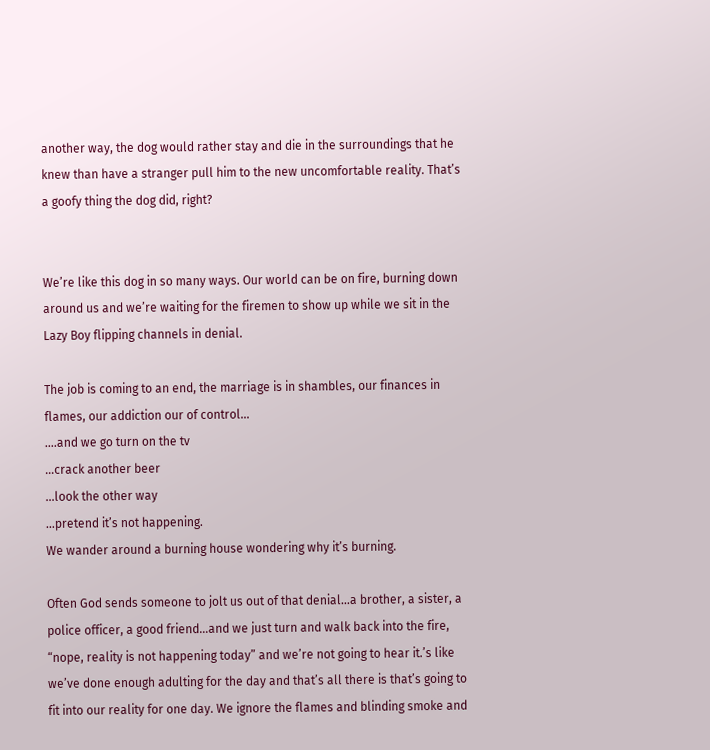another way, the dog would rather stay and die in the surroundings that he knew than have a stranger pull him to the new uncomfortable reality. That’s a goofy thing the dog did, right?


We’re like this dog in so many ways. Our world can be on fire, burning down around us and we’re waiting for the firemen to show up while we sit in the Lazy Boy flipping channels in denial.

The job is coming to an end, the marriage is in shambles, our finances in flames, our addiction our of control…
….and we go turn on the tv
…crack another beer
…look the other way
…pretend it’s not happening.
We wander around a burning house wondering why it’s burning.

Often God sends someone to jolt us out of that denial…a brother, a sister, a police officer, a good friend…and we just turn and walk back into the fire, “nope, reality is not happening today” and we’re not going to hear it.’s like we’ve done enough adulting for the day and that’s all there is that’s going to fit into our reality for one day. We ignore the flames and blinding smoke and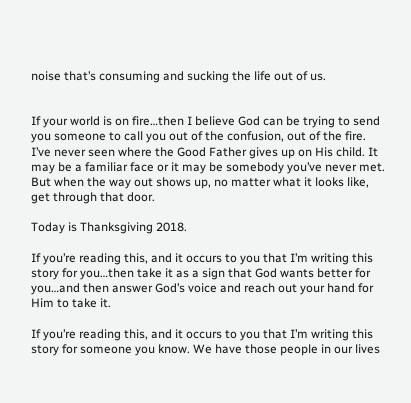noise that’s consuming and sucking the life out of us.


If your world is on fire…then I believe God can be trying to send you someone to call you out of the confusion, out of the fire. I’ve never seen where the Good Father gives up on His child. It may be a familiar face or it may be somebody you’ve never met. But when the way out shows up, no matter what it looks like, get through that door.

Today is Thanksgiving 2018.

If you’re reading this, and it occurs to you that I’m writing this story for you…then take it as a sign that God wants better for you…and then answer God’s voice and reach out your hand for Him to take it.

If you’re reading this, and it occurs to you that I’m writing this story for someone you know. We have those people in our lives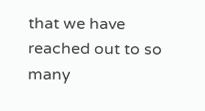that we have reached out to so many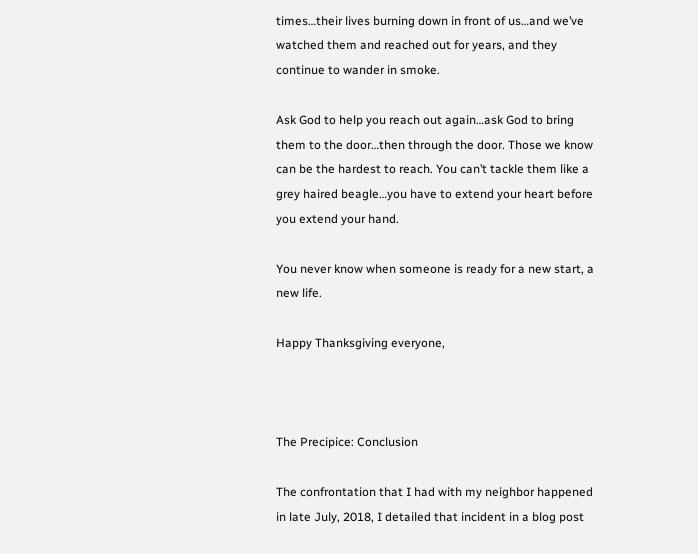times…their lives burning down in front of us…and we’ve watched them and reached out for years, and they continue to wander in smoke.

Ask God to help you reach out again…ask God to bring them to the door…then through the door. Those we know can be the hardest to reach. You can’t tackle them like a grey haired beagle…you have to extend your heart before you extend your hand.

You never know when someone is ready for a new start, a new life.

Happy Thanksgiving everyone,



The Precipice: Conclusion

The confrontation that I had with my neighbor happened in late July, 2018, I detailed that incident in a blog post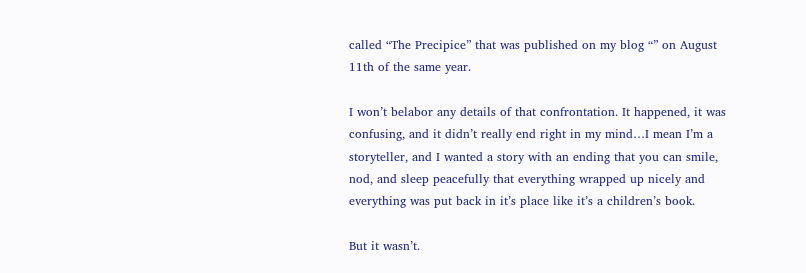called “The Precipice” that was published on my blog “” on August 11th of the same year.

I won’t belabor any details of that confrontation. It happened, it was confusing, and it didn’t really end right in my mind…I mean I’m a storyteller, and I wanted a story with an ending that you can smile, nod, and sleep peacefully that everything wrapped up nicely and everything was put back in it’s place like it’s a children’s book.

But it wasn’t.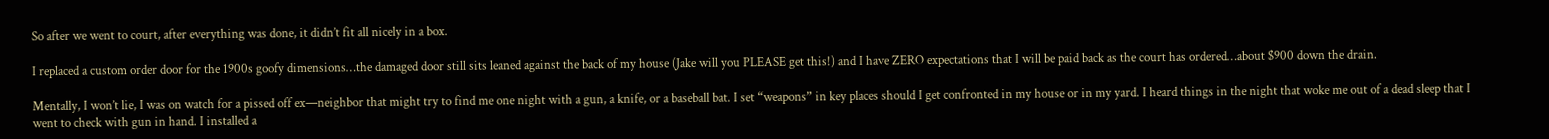So after we went to court, after everything was done, it didn’t fit all nicely in a box.

I replaced a custom order door for the 1900s goofy dimensions…the damaged door still sits leaned against the back of my house (Jake will you PLEASE get this!) and I have ZERO expectations that I will be paid back as the court has ordered…about $900 down the drain.

Mentally, I won’t lie, I was on watch for a pissed off ex—neighbor that might try to find me one night with a gun, a knife, or a baseball bat. I set “weapons” in key places should I get confronted in my house or in my yard. I heard things in the night that woke me out of a dead sleep that I went to check with gun in hand. I installed a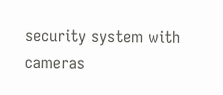security system with cameras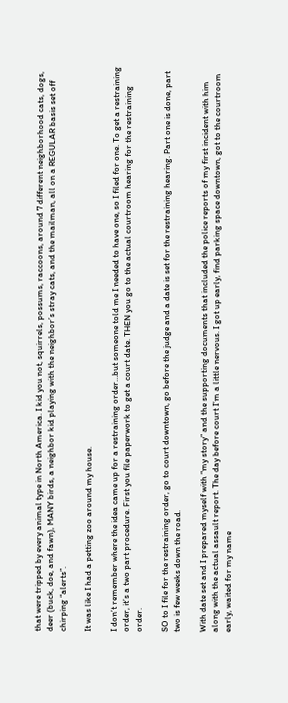that were tripped by every animal type in North America. I kid you not, squirrels, possums, raccoons, around 7 different neighborhood cats, dogs, deer (buck, doe, and fawn), MANY birds, a neighbor kid playing with the neighbor’s stray cats, and the mailman, all on a REGULAR basis set off chirping “alerts”.

It was like I had a petting zoo around my house.

I don’t remember where the idea came up for a restraining order…but someone told me I needed to have one, so I filed for one. To get a restraining order, it’s a two part procedure. First you file paperwork to get a court date. THEN you go to the actual courtroom hearing for the restraining order.

SO to I file for the restraining order, go to court downtown, go before the judge and a date is set for the restraining hearing. Part one is done, part two is few weeks down the road.

With date set and I prepared myself with “my story” and the supporting documents that included the police reports of my first incident with him along with the actual assault report. The day before court I’m a little nervous. I got up early, find parking space downtown, got to the courtroom early, waited for my name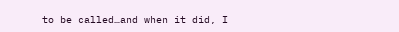to be called…and when it did, I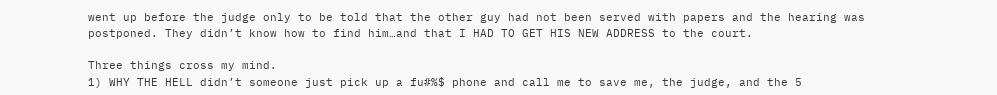went up before the judge only to be told that the other guy had not been served with papers and the hearing was postponed. They didn’t know how to find him…and that I HAD TO GET HIS NEW ADDRESS to the court.

Three things cross my mind.
1) WHY THE HELL didn’t someone just pick up a fu#%$ phone and call me to save me, the judge, and the 5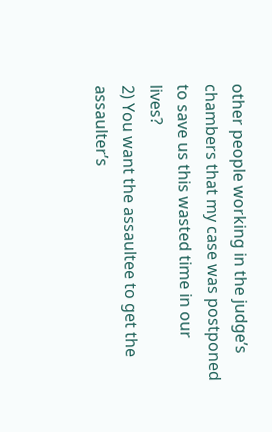other people working in the judge’s chambers that my case was postponed to save us this wasted time in our lives?
2) You want the assaultee to get the assaulter’s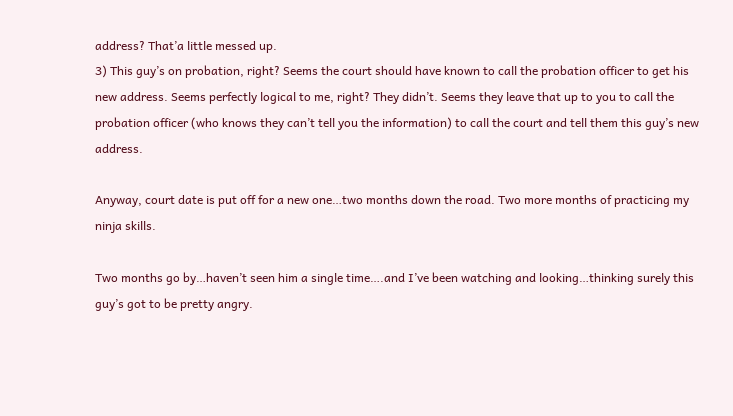address? That’a little messed up.
3) This guy’s on probation, right? Seems the court should have known to call the probation officer to get his new address. Seems perfectly logical to me, right? They didn’t. Seems they leave that up to you to call the probation officer (who knows they can’t tell you the information) to call the court and tell them this guy’s new address.

Anyway, court date is put off for a new one…two months down the road. Two more months of practicing my ninja skills.

Two months go by…haven’t seen him a single time….and I’ve been watching and looking…thinking surely this guy’s got to be pretty angry.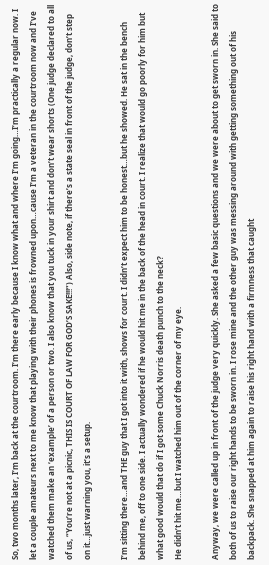So, two months later, I’m back at the courtroom. I’m there early because I know what and where I’m going…I’m practically a regular now. I let a couple amateurs next to me know that playing with their phones is frowned upon…cause I’m a veteran in the courtroom now and I’ve watched them make an ‘example’ of a person or two. I also know that you tuck in your shirt and don’t wear shorts (One judge declared to all of us, “You’re not at a picnic, THIS IS COURT OF LAW FOR GOD’S SAKE!!!”) Also, side note, if there’s a state seal in front of the judge, don’t step on it…just warning you, it’s a setup.

I’m sitting there…and THE guy that I got into it with, shows for court. I didn’t expect him to be honest…but he showed. He sat in the bench behind me, off to one side. I actually wondered if he would hit me in the back of the head in court. I realize that would go poorly for him but what good would that do if I got some Chuck Norris death punch to the neck?
He didn’t hit me…but I watched him out of the corner of my eye.

Anyway, we were called up in front of the judge very quickly. She asked a few basic questions and we were about to get sworn in. She said to both of us to raise our right hands to be sworn in. I rose mine and the other guy was messing around with getting something out of his backpack. She snapped at him again to raise his right hand with a firmness that caught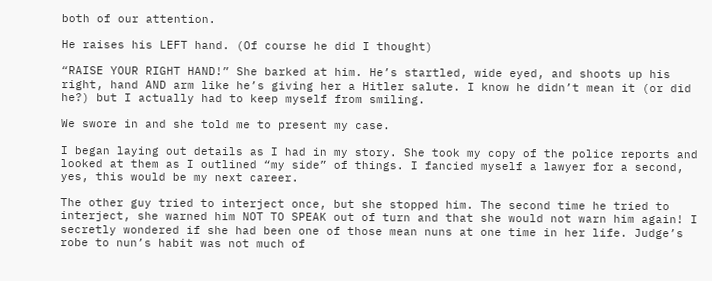both of our attention.

He raises his LEFT hand. (Of course he did I thought)

“RAISE YOUR RIGHT HAND!” She barked at him. He’s startled, wide eyed, and shoots up his right, hand AND arm like he’s giving her a Hitler salute. I know he didn’t mean it (or did he?) but I actually had to keep myself from smiling.

We swore in and she told me to present my case.

I began laying out details as I had in my story. She took my copy of the police reports and looked at them as I outlined “my side” of things. I fancied myself a lawyer for a second, yes, this would be my next career.

The other guy tried to interject once, but she stopped him. The second time he tried to interject, she warned him NOT TO SPEAK out of turn and that she would not warn him again! I secretly wondered if she had been one of those mean nuns at one time in her life. Judge’s robe to nun’s habit was not much of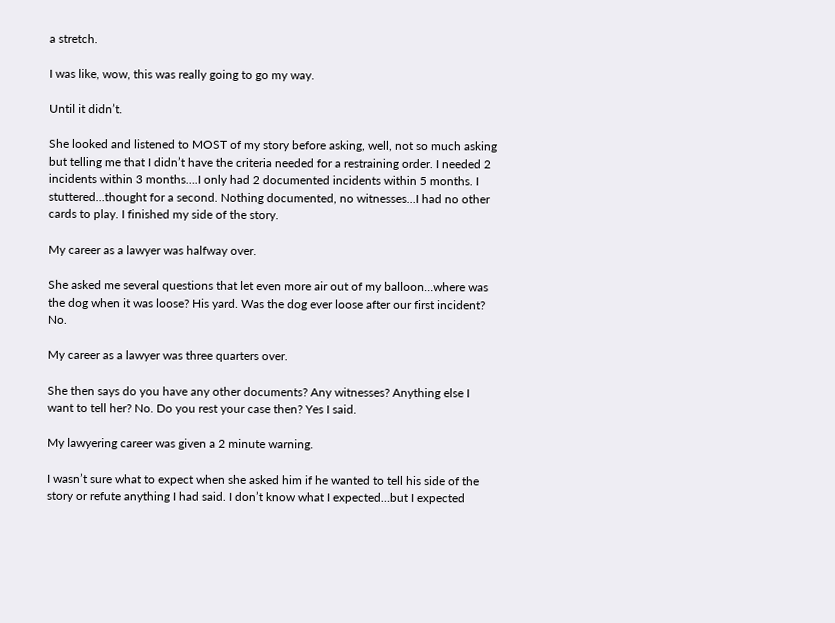a stretch.

I was like, wow, this was really going to go my way.

Until it didn’t.

She looked and listened to MOST of my story before asking, well, not so much asking but telling me that I didn’t have the criteria needed for a restraining order. I needed 2 incidents within 3 months….I only had 2 documented incidents within 5 months. I stuttered…thought for a second. Nothing documented, no witnesses…I had no other cards to play. I finished my side of the story.

My career as a lawyer was halfway over.

She asked me several questions that let even more air out of my balloon…where was the dog when it was loose? His yard. Was the dog ever loose after our first incident? No.

My career as a lawyer was three quarters over.

She then says do you have any other documents? Any witnesses? Anything else I want to tell her? No. Do you rest your case then? Yes I said.

My lawyering career was given a 2 minute warning.

I wasn’t sure what to expect when she asked him if he wanted to tell his side of the story or refute anything I had said. I don’t know what I expected…but I expected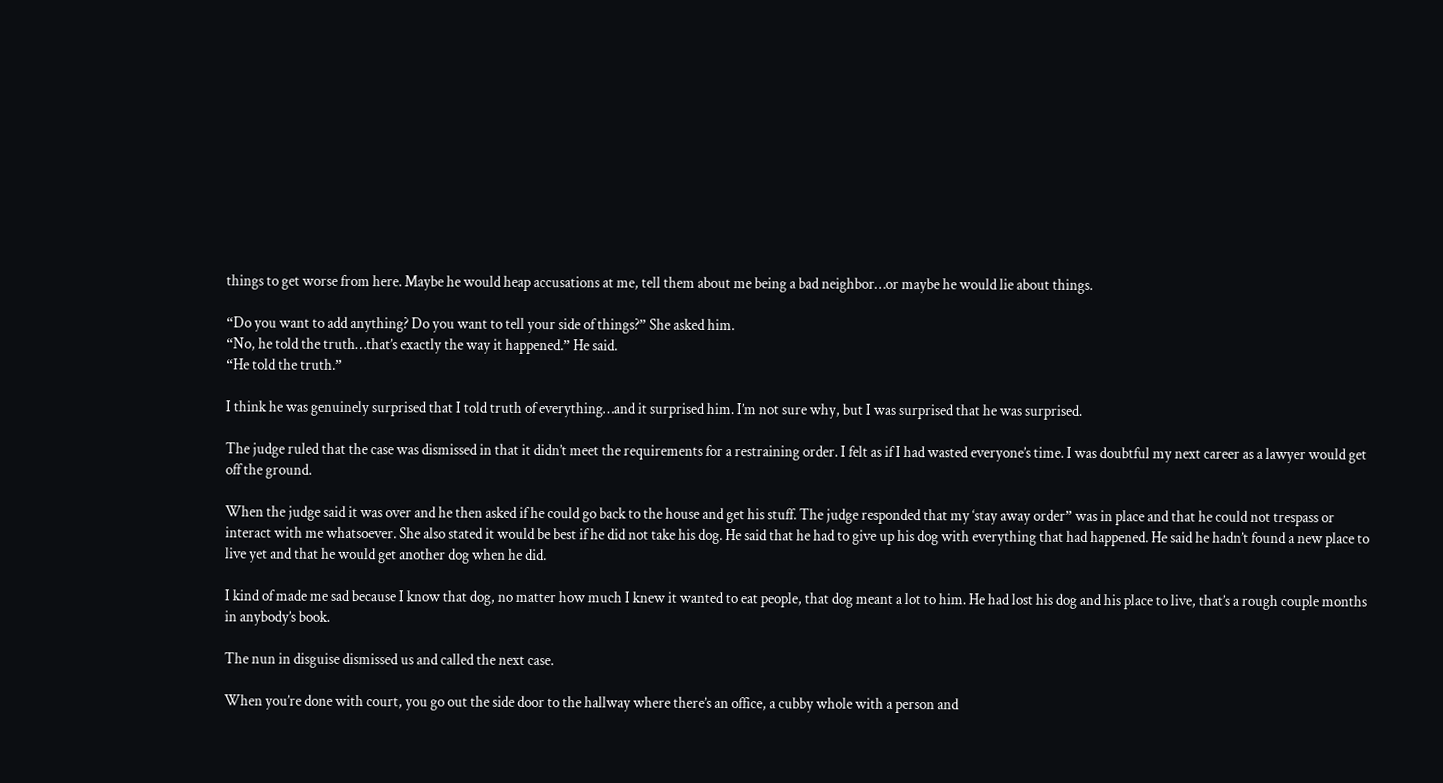things to get worse from here. Maybe he would heap accusations at me, tell them about me being a bad neighbor…or maybe he would lie about things.

“Do you want to add anything? Do you want to tell your side of things?” She asked him.
“No, he told the truth…that’s exactly the way it happened.” He said.
“He told the truth.”

I think he was genuinely surprised that I told truth of everything…and it surprised him. I’m not sure why, but I was surprised that he was surprised.

The judge ruled that the case was dismissed in that it didn’t meet the requirements for a restraining order. I felt as if I had wasted everyone’s time. I was doubtful my next career as a lawyer would get off the ground.

When the judge said it was over and he then asked if he could go back to the house and get his stuff. The judge responded that my ‘stay away order” was in place and that he could not trespass or interact with me whatsoever. She also stated it would be best if he did not take his dog. He said that he had to give up his dog with everything that had happened. He said he hadn’t found a new place to live yet and that he would get another dog when he did.

I kind of made me sad because I know that dog, no matter how much I knew it wanted to eat people, that dog meant a lot to him. He had lost his dog and his place to live, that’s a rough couple months in anybody’s book.

The nun in disguise dismissed us and called the next case.

When you’re done with court, you go out the side door to the hallway where there’s an office, a cubby whole with a person and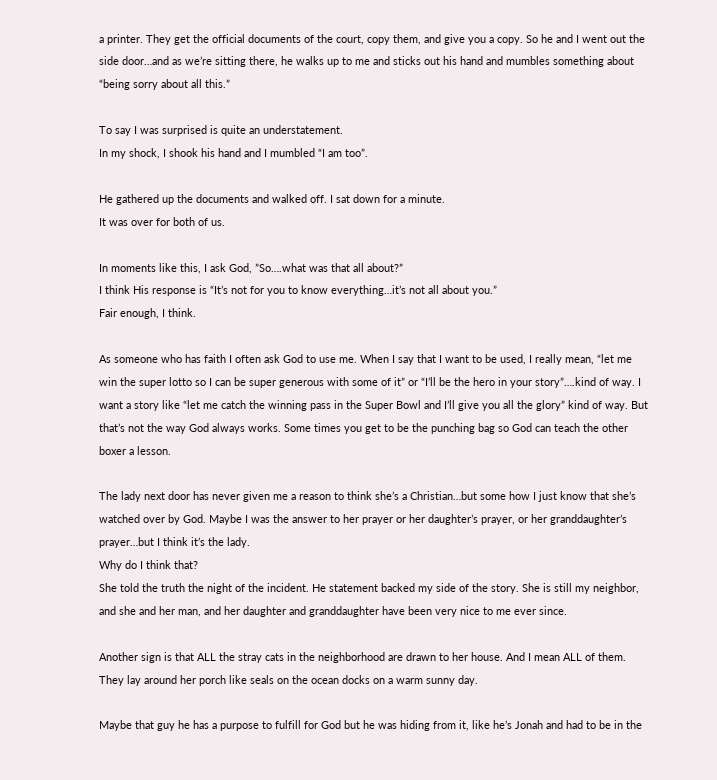a printer. They get the official documents of the court, copy them, and give you a copy. So he and I went out the side door…and as we’re sitting there, he walks up to me and sticks out his hand and mumbles something about “being sorry about all this.”

To say I was surprised is quite an understatement.
In my shock, I shook his hand and I mumbled “I am too”.

He gathered up the documents and walked off. I sat down for a minute.
It was over for both of us.

In moments like this, I ask God, ”So….what was that all about?”
I think His response is “It’s not for you to know everything…it’s not all about you.”
Fair enough, I think.

As someone who has faith I often ask God to use me. When I say that I want to be used, I really mean, “let me win the super lotto so I can be super generous with some of it” or “I’ll be the hero in your story”….kind of way. I want a story like “let me catch the winning pass in the Super Bowl and I’ll give you all the glory” kind of way. But that’s not the way God always works. Some times you get to be the punching bag so God can teach the other boxer a lesson.

The lady next door has never given me a reason to think she’s a Christian…but some how I just know that she’s watched over by God. Maybe I was the answer to her prayer or her daughter’s prayer, or her granddaughter’s prayer…but I think it’s the lady.
Why do I think that?
She told the truth the night of the incident. He statement backed my side of the story. She is still my neighbor, and she and her man, and her daughter and granddaughter have been very nice to me ever since.

Another sign is that ALL the stray cats in the neighborhood are drawn to her house. And I mean ALL of them. They lay around her porch like seals on the ocean docks on a warm sunny day.

Maybe that guy he has a purpose to fulfill for God but he was hiding from it, like he’s Jonah and had to be in the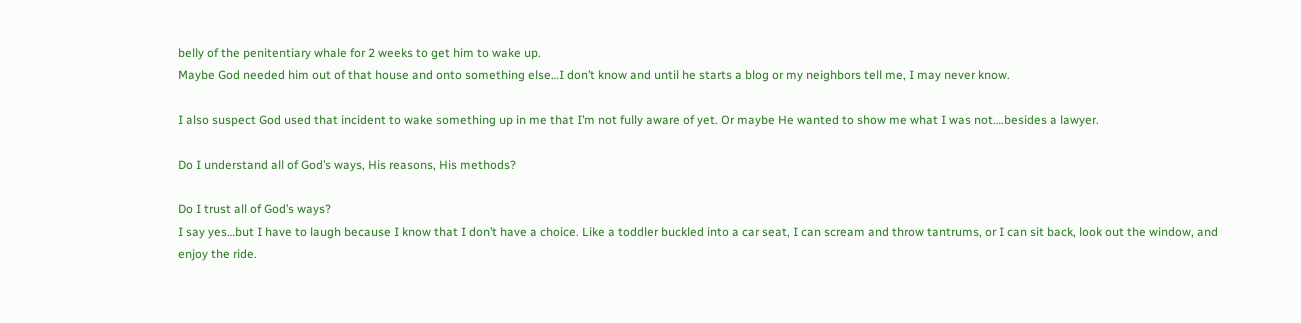belly of the penitentiary whale for 2 weeks to get him to wake up.
Maybe God needed him out of that house and onto something else…I don’t know and until he starts a blog or my neighbors tell me, I may never know.

I also suspect God used that incident to wake something up in me that I’m not fully aware of yet. Or maybe He wanted to show me what I was not….besides a lawyer.

Do I understand all of God’s ways, His reasons, His methods?

Do I trust all of God’s ways?
I say yes…but I have to laugh because I know that I don’t have a choice. Like a toddler buckled into a car seat, I can scream and throw tantrums, or I can sit back, look out the window, and enjoy the ride.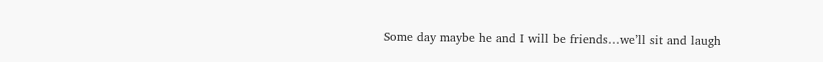Some day maybe he and I will be friends…we’ll sit and laugh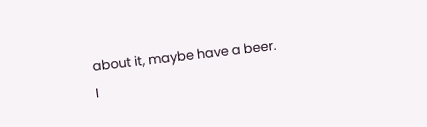about it, maybe have a beer.
I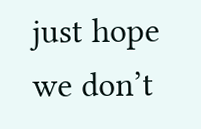just hope we don’t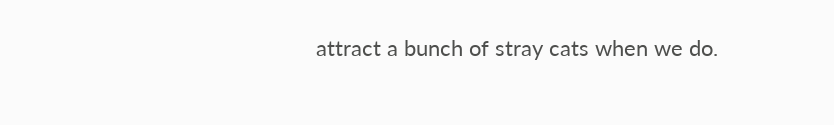attract a bunch of stray cats when we do.